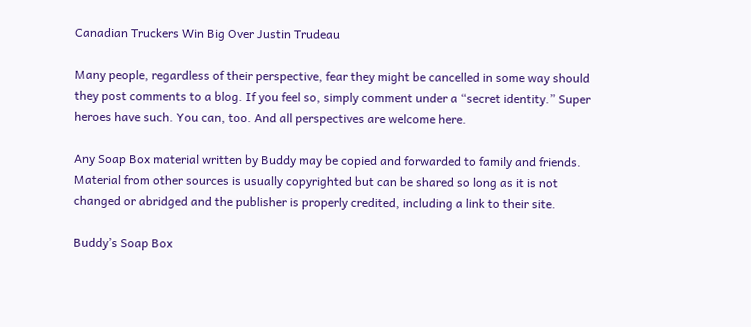Canadian Truckers Win Big Over Justin Trudeau

Many people, regardless of their perspective, fear they might be cancelled in some way should they post comments to a blog. If you feel so, simply comment under a “secret identity.” Super heroes have such. You can, too. And all perspectives are welcome here.

Any Soap Box material written by Buddy may be copied and forwarded to family and friends. Material from other sources is usually copyrighted but can be shared so long as it is not changed or abridged and the publisher is properly credited, including a link to their site.

Buddy’s Soap Box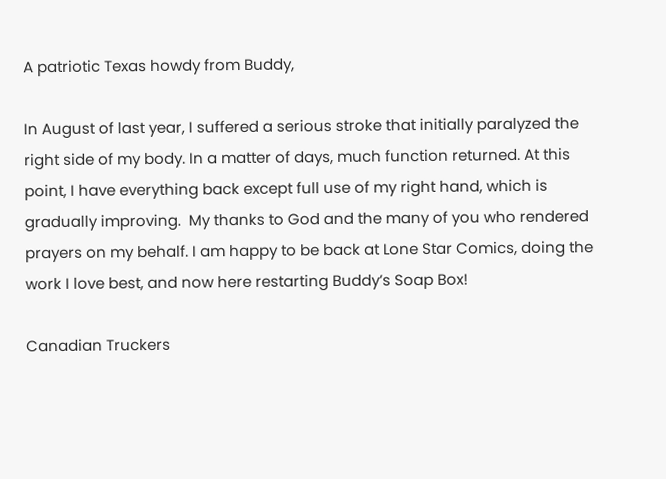A patriotic Texas howdy from Buddy,

In August of last year, I suffered a serious stroke that initially paralyzed the right side of my body. In a matter of days, much function returned. At this point, I have everything back except full use of my right hand, which is gradually improving.  My thanks to God and the many of you who rendered prayers on my behalf. I am happy to be back at Lone Star Comics, doing the work I love best, and now here restarting Buddy’s Soap Box!

Canadian Truckers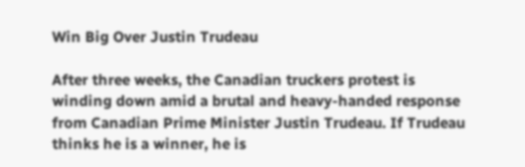Win Big Over Justin Trudeau

After three weeks, the Canadian truckers protest is winding down amid a brutal and heavy-handed response from Canadian Prime Minister Justin Trudeau. If Trudeau thinks he is a winner, he is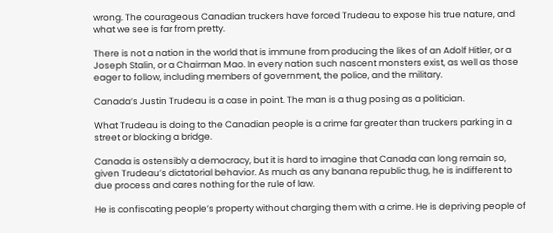wrong. The courageous Canadian truckers have forced Trudeau to expose his true nature, and what we see is far from pretty.

There is not a nation in the world that is immune from producing the likes of an Adolf Hitler, or a Joseph Stalin, or a Chairman Mao. In every nation such nascent monsters exist, as well as those eager to follow, including members of government, the police, and the military.

Canada’s Justin Trudeau is a case in point. The man is a thug posing as a politician.

What Trudeau is doing to the Canadian people is a crime far greater than truckers parking in a street or blocking a bridge.

Canada is ostensibly a democracy, but it is hard to imagine that Canada can long remain so, given Trudeau’s dictatorial behavior. As much as any banana republic thug, he is indifferent to due process and cares nothing for the rule of law.

He is confiscating people’s property without charging them with a crime. He is depriving people of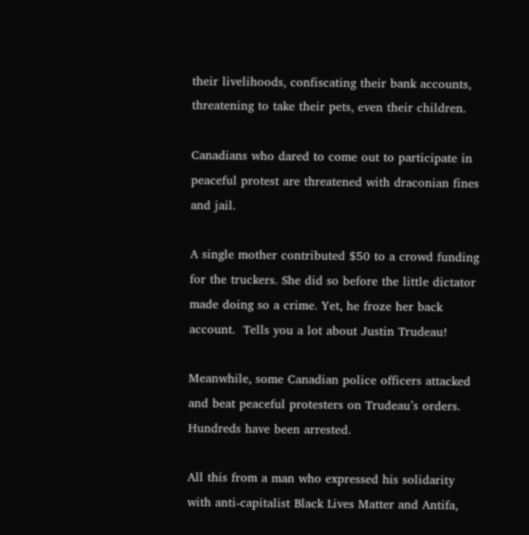their livelihoods, confiscating their bank accounts, threatening to take their pets, even their children.

Canadians who dared to come out to participate in peaceful protest are threatened with draconian fines and jail.

A single mother contributed $50 to a crowd funding for the truckers. She did so before the little dictator made doing so a crime. Yet, he froze her back account.  Tells you a lot about Justin Trudeau!

Meanwhile, some Canadian police officers attacked and beat peaceful protesters on Trudeau’s orders. Hundreds have been arrested.

All this from a man who expressed his solidarity with anti-capitalist Black Lives Matter and Antifa,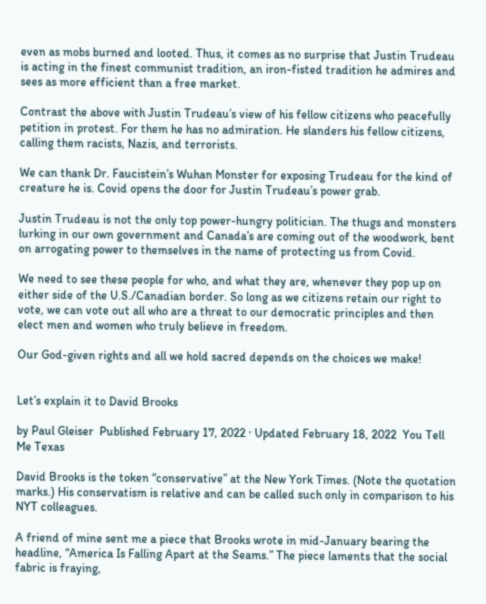even as mobs burned and looted. Thus, it comes as no surprise that Justin Trudeau is acting in the finest communist tradition, an iron-fisted tradition he admires and sees as more efficient than a free market.

Contrast the above with Justin Trudeau’s view of his fellow citizens who peacefully petition in protest. For them he has no admiration. He slanders his fellow citizens, calling them racists, Nazis, and terrorists.

We can thank Dr. Faucistein’s Wuhan Monster for exposing Trudeau for the kind of creature he is. Covid opens the door for Justin Trudeau’s power grab.

Justin Trudeau is not the only top power-hungry politician. The thugs and monsters lurking in our own government and Canada’s are coming out of the woodwork, bent on arrogating power to themselves in the name of protecting us from Covid.

We need to see these people for who, and what they are, whenever they pop up on either side of the U.S./Canadian border. So long as we citizens retain our right to vote, we can vote out all who are a threat to our democratic principles and then elect men and women who truly believe in freedom.

Our God-given rights and all we hold sacred depends on the choices we make!


Let’s explain it to David Brooks

by Paul Gleiser  Published February 17, 2022 · Updated February 18, 2022  You Tell Me Texas

David Brooks is the token “conservative” at the New York Times. (Note the quotation marks.) His conservatism is relative and can be called such only in comparison to his NYT colleagues.

A friend of mine sent me a piece that Brooks wrote in mid-January bearing the headline, “America Is Falling Apart at the Seams.” The piece laments that the social fabric is fraying,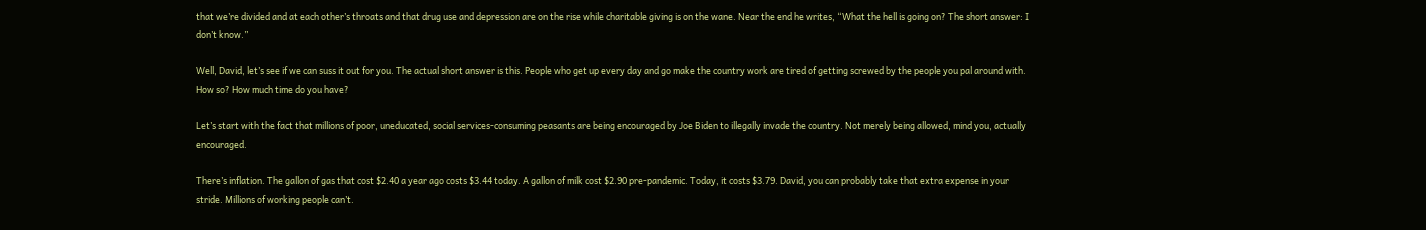that we’re divided and at each other’s throats and that drug use and depression are on the rise while charitable giving is on the wane. Near the end he writes, “What the hell is going on? The short answer: I don’t know.”

Well, David, let’s see if we can suss it out for you. The actual short answer is this. People who get up every day and go make the country work are tired of getting screwed by the people you pal around with. How so? How much time do you have?

Let’s start with the fact that millions of poor, uneducated, social services-consuming peasants are being encouraged by Joe Biden to illegally invade the country. Not merely being allowed, mind you, actually encouraged.

There’s inflation. The gallon of gas that cost $2.40 a year ago costs $3.44 today. A gallon of milk cost $2.90 pre-pandemic. Today, it costs $3.79. David, you can probably take that extra expense in your stride. Millions of working people can’t.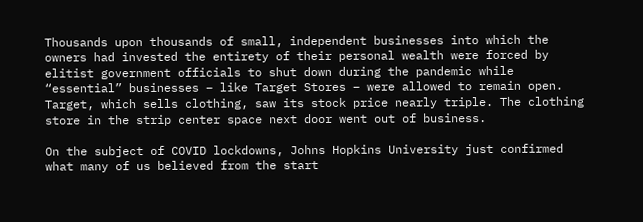Thousands upon thousands of small, independent businesses into which the owners had invested the entirety of their personal wealth were forced by elitist government officials to shut down during the pandemic while “essential” businesses – like Target Stores – were allowed to remain open. Target, which sells clothing, saw its stock price nearly triple. The clothing store in the strip center space next door went out of business.

On the subject of COVID lockdowns, Johns Hopkins University just confirmed what many of us believed from the start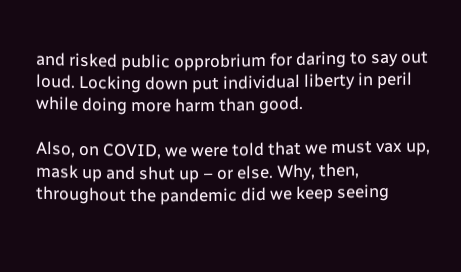and risked public opprobrium for daring to say out loud. Locking down put individual liberty in peril while doing more harm than good.

Also, on COVID, we were told that we must vax up, mask up and shut up – or else. Why, then, throughout the pandemic did we keep seeing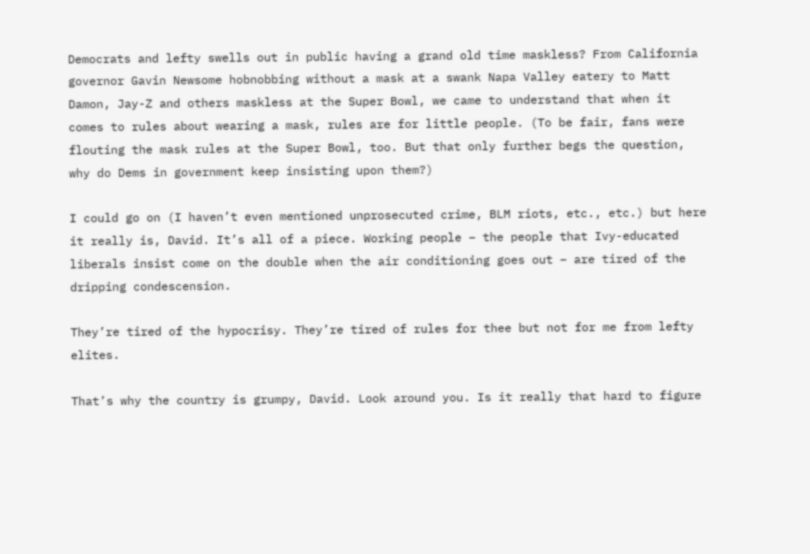Democrats and lefty swells out in public having a grand old time maskless? From California governor Gavin Newsome hobnobbing without a mask at a swank Napa Valley eatery to Matt Damon, Jay-Z and others maskless at the Super Bowl, we came to understand that when it comes to rules about wearing a mask, rules are for little people. (To be fair, fans were flouting the mask rules at the Super Bowl, too. But that only further begs the question, why do Dems in government keep insisting upon them?)

I could go on (I haven’t even mentioned unprosecuted crime, BLM riots, etc., etc.) but here it really is, David. It’s all of a piece. Working people – the people that Ivy-educated liberals insist come on the double when the air conditioning goes out – are tired of the dripping condescension.

They’re tired of the hypocrisy. They’re tired of rules for thee but not for me from lefty elites.

That’s why the country is grumpy, David. Look around you. Is it really that hard to figure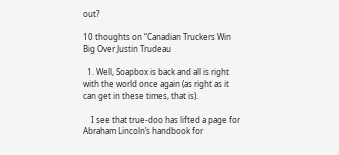out?

10 thoughts on “Canadian Truckers Win Big Over Justin Trudeau

  1. Well, Soapbox is back and all is right with the world once again (as right as it can get in these times, that is).

    I see that true-doo has lifted a page for Abraham Lincoln’s handbook for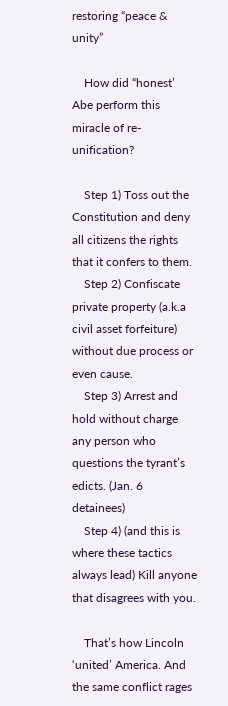restoring “peace & unity”

    How did “honest’ Abe perform this miracle of re-unification?

    Step 1) Toss out the Constitution and deny all citizens the rights that it confers to them.
    Step 2) Confiscate private property (a.k.a civil asset forfeiture) without due process or even cause.
    Step 3) Arrest and hold without charge any person who questions the tyrant’s edicts. (Jan. 6 detainees)
    Step 4) (and this is where these tactics always lead) Kill anyone that disagrees with you.

    That’s how Lincoln ‘united’ America. And the same conflict rages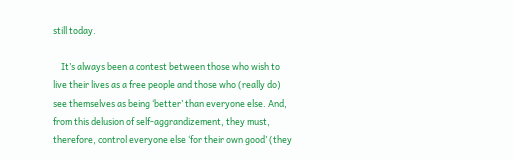still today.

    It’s always been a contest between those who wish to live their lives as a free people and those who (really do) see themselves as being ‘better’ than everyone else. And, from this delusion of self-aggrandizement, they must, therefore, control everyone else ‘for their own good’ (they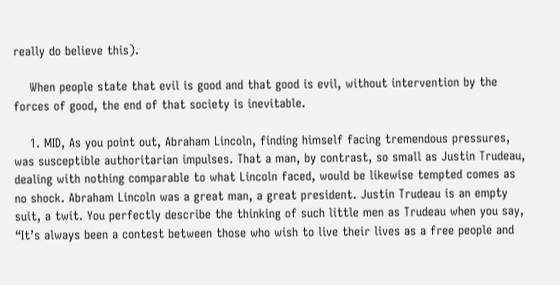really do believe this).

    When people state that evil is good and that good is evil, without intervention by the forces of good, the end of that society is inevitable.

    1. MID, As you point out, Abraham Lincoln, finding himself facing tremendous pressures, was susceptible authoritarian impulses. That a man, by contrast, so small as Justin Trudeau, dealing with nothing comparable to what Lincoln faced, would be likewise tempted comes as no shock. Abraham Lincoln was a great man, a great president. Justin Trudeau is an empty suit, a twit. You perfectly describe the thinking of such little men as Trudeau when you say, “It’s always been a contest between those who wish to live their lives as a free people and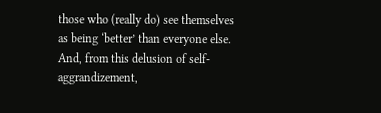those who (really do) see themselves as being ‘better’ than everyone else. And, from this delusion of self-aggrandizement,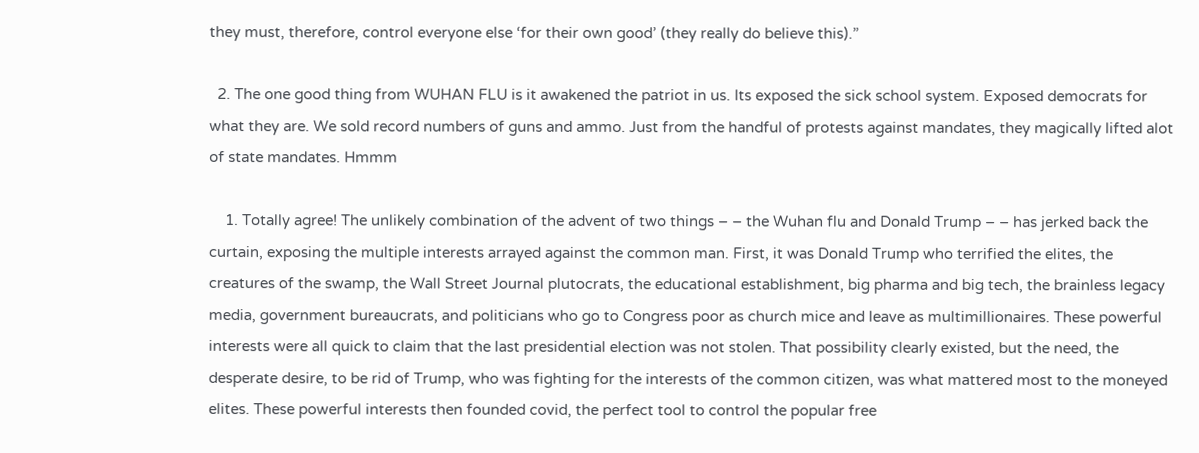they must, therefore, control everyone else ‘for their own good’ (they really do believe this).”

  2. The one good thing from WUHAN FLU is it awakened the patriot in us. Its exposed the sick school system. Exposed democrats for what they are. We sold record numbers of guns and ammo. Just from the handful of protests against mandates, they magically lifted alot of state mandates. Hmmm

    1. Totally agree! The unlikely combination of the advent of two things – – the Wuhan flu and Donald Trump – – has jerked back the curtain, exposing the multiple interests arrayed against the common man. First, it was Donald Trump who terrified the elites, the creatures of the swamp, the Wall Street Journal plutocrats, the educational establishment, big pharma and big tech, the brainless legacy media, government bureaucrats, and politicians who go to Congress poor as church mice and leave as multimillionaires. These powerful interests were all quick to claim that the last presidential election was not stolen. That possibility clearly existed, but the need, the desperate desire, to be rid of Trump, who was fighting for the interests of the common citizen, was what mattered most to the moneyed elites. These powerful interests then founded covid, the perfect tool to control the popular free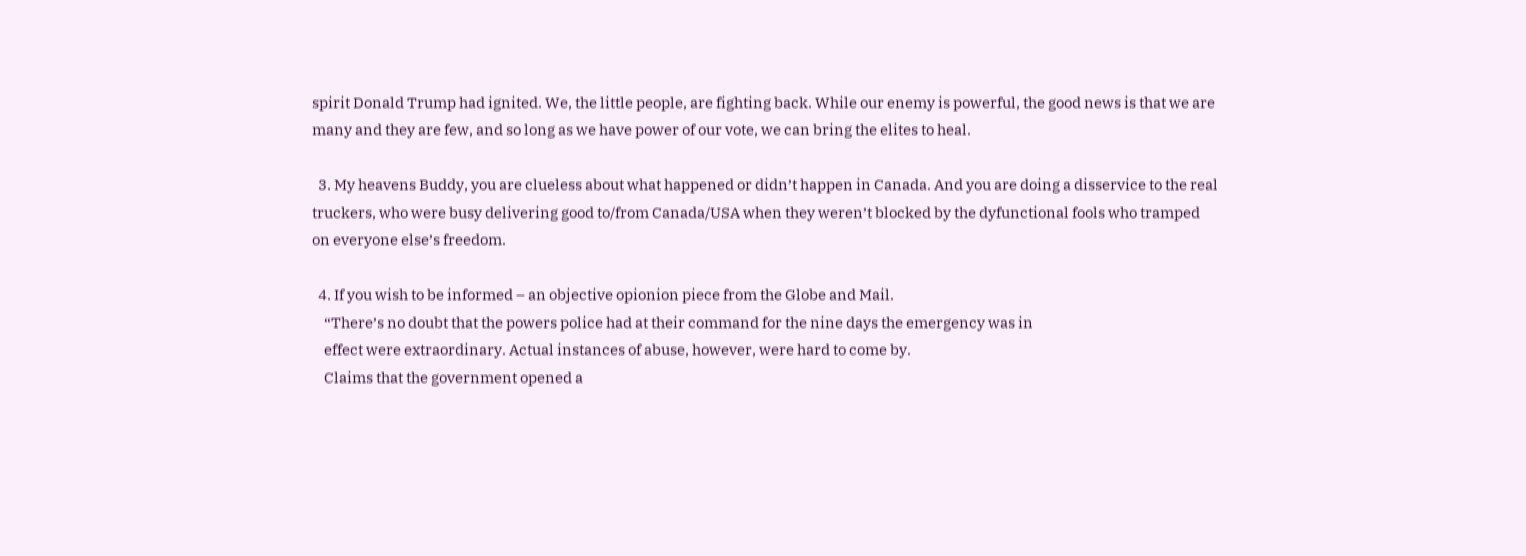spirit Donald Trump had ignited. We, the little people, are fighting back. While our enemy is powerful, the good news is that we are many and they are few, and so long as we have power of our vote, we can bring the elites to heal.

  3. My heavens Buddy, you are clueless about what happened or didn’t happen in Canada. And you are doing a disservice to the real truckers, who were busy delivering good to/from Canada/USA when they weren’t blocked by the dyfunctional fools who tramped on everyone else’s freedom.

  4. If you wish to be informed – an objective opionion piece from the Globe and Mail.
    “There’s no doubt that the powers police had at their command for the nine days the emergency was in
    effect were extraordinary. Actual instances of abuse, however, were hard to come by.
    Claims that the government opened a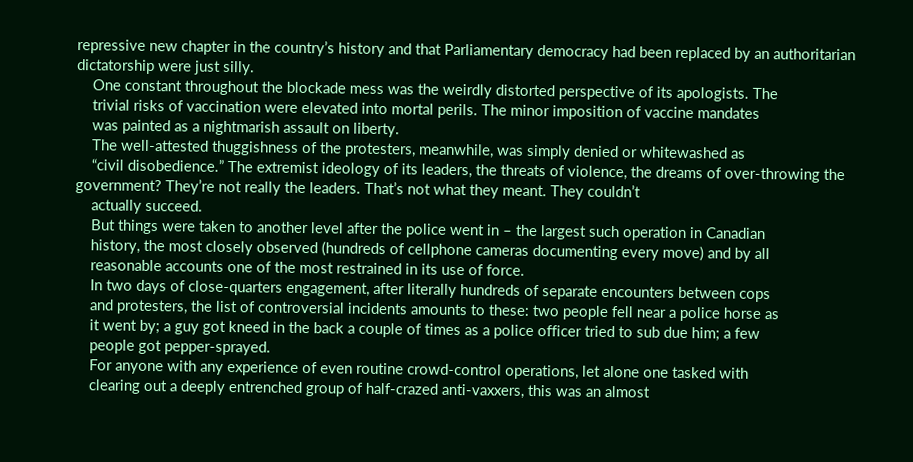repressive new chapter in the country’s history and that Parliamentary democracy had been replaced by an authoritarian dictatorship were just silly.
    One constant throughout the blockade mess was the weirdly distorted perspective of its apologists. The
    trivial risks of vaccination were elevated into mortal perils. The minor imposition of vaccine mandates
    was painted as a nightmarish assault on liberty.
    The well-attested thuggishness of the protesters, meanwhile, was simply denied or whitewashed as
    “civil disobedience.” The extremist ideology of its leaders, the threats of violence, the dreams of over-throwing the government? They’re not really the leaders. That’s not what they meant. They couldn’t
    actually succeed.
    But things were taken to another level after the police went in – the largest such operation in Canadian
    history, the most closely observed (hundreds of cellphone cameras documenting every move) and by all
    reasonable accounts one of the most restrained in its use of force.
    In two days of close-quarters engagement, after literally hundreds of separate encounters between cops
    and protesters, the list of controversial incidents amounts to these: two people fell near a police horse as
    it went by; a guy got kneed in the back a couple of times as a police officer tried to sub due him; a few
    people got pepper-sprayed.
    For anyone with any experience of even routine crowd-control operations, let alone one tasked with
    clearing out a deeply entrenched group of half-crazed anti-vaxxers, this was an almost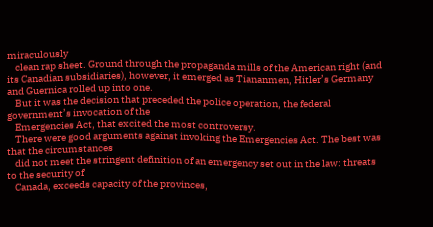miraculously
    clean rap sheet. Ground through the propaganda mills of the American right (and its Canadian subsidiaries), however, it emerged as Tiananmen, Hitler’s Germany and Guernica rolled up into one.
    But it was the decision that preceded the police operation, the federal government’s invocation of the
    Emergencies Act, that excited the most controversy.
    There were good arguments against invoking the Emergencies Act. The best was that the circumstances
    did not meet the stringent definition of an emergency set out in the law: threats to the security of
    Canada, exceeds capacity of the provinces,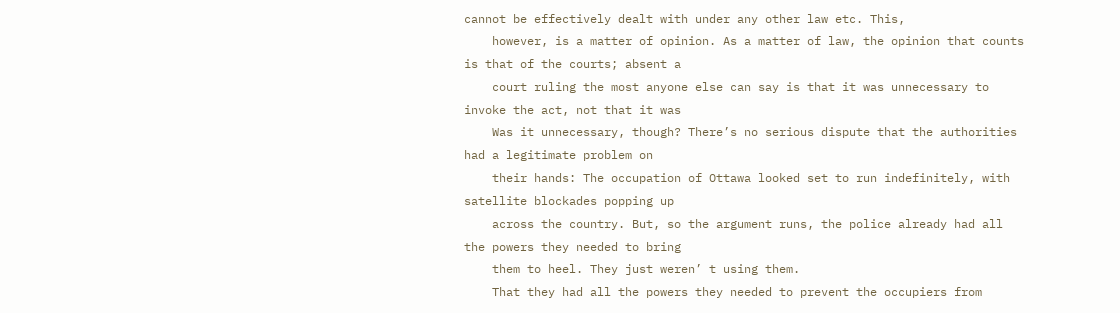cannot be effectively dealt with under any other law etc. This,
    however, is a matter of opinion. As a matter of law, the opinion that counts is that of the courts; absent a
    court ruling the most anyone else can say is that it was unnecessary to invoke the act, not that it was
    Was it unnecessary, though? There’s no serious dispute that the authorities had a legitimate problem on
    their hands: The occupation of Ottawa looked set to run indefinitely, with satellite blockades popping up
    across the country. But, so the argument runs, the police already had all the powers they needed to bring
    them to heel. They just weren’ t using them.
    That they had all the powers they needed to prevent the occupiers from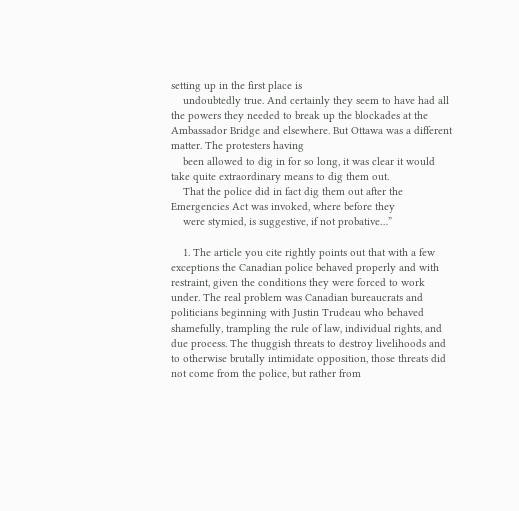setting up in the first place is
    undoubtedly true. And certainly they seem to have had all the powers they needed to break up the blockades at the Ambassador Bridge and elsewhere. But Ottawa was a different matter. The protesters having
    been allowed to dig in for so long, it was clear it would take quite extraordinary means to dig them out.
    That the police did in fact dig them out after the Emergencies Act was invoked, where before they
    were stymied, is suggestive, if not probative…”

    1. The article you cite rightly points out that with a few exceptions the Canadian police behaved properly and with restraint, given the conditions they were forced to work under. The real problem was Canadian bureaucrats and politicians beginning with Justin Trudeau who behaved shamefully, trampling the rule of law, individual rights, and due process. The thuggish threats to destroy livelihoods and to otherwise brutally intimidate opposition, those threats did not come from the police, but rather from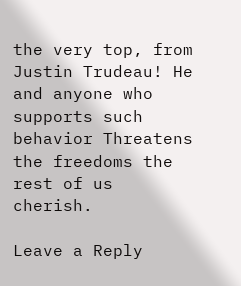the very top, from Justin Trudeau! He and anyone who supports such behavior Threatens the freedoms the rest of us cherish.

Leave a Reply